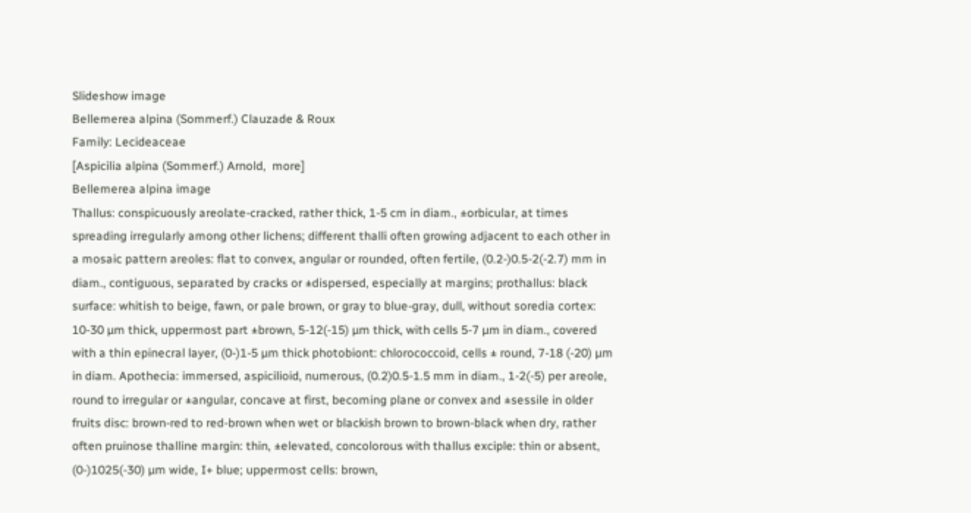Slideshow image
Bellemerea alpina (Sommerf.) Clauzade & Roux
Family: Lecideaceae
[Aspicilia alpina (Sommerf.) Arnold,  more]
Bellemerea alpina image
Thallus: conspicuously areolate-cracked, rather thick, 1-5 cm in diam., ±orbicular, at times spreading irregularly among other lichens; different thalli often growing adjacent to each other in a mosaic pattern areoles: flat to convex, angular or rounded, often fertile, (0.2-)0.5-2(-2.7) mm in diam., contiguous, separated by cracks or ±dispersed, especially at margins; prothallus: black surface: whitish to beige, fawn, or pale brown, or gray to blue-gray, dull, without soredia cortex: 10-30 µm thick, uppermost part ±brown, 5-12(-15) µm thick, with cells 5-7 µm in diam., covered with a thin epinecral layer, (0-)1-5 µm thick photobiont: chlorococcoid, cells ± round, 7-18 (-20) µm in diam. Apothecia: immersed, aspicilioid, numerous, (0.2)0.5-1.5 mm in diam., 1-2(-5) per areole, round to irregular or ±angular, concave at first, becoming plane or convex and ±sessile in older fruits disc: brown-red to red-brown when wet or blackish brown to brown-black when dry, rather often pruinose thalline margin: thin, ±elevated, concolorous with thallus exciple: thin or absent, (0-)1025(-30) µm wide, I+ blue; uppermost cells: brown,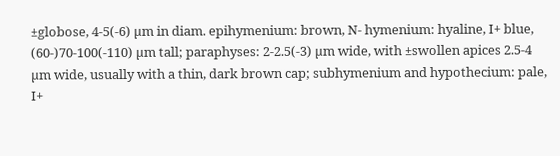±globose, 4-5(-6) µm in diam. epihymenium: brown, N- hymenium: hyaline, I+ blue, (60-)70-100(-110) µm tall; paraphyses: 2-2.5(-3) µm wide, with ±swollen apices 2.5-4 µm wide, usually with a thin, dark brown cap; subhymenium and hypothecium: pale, I+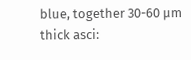blue, together 30-60 µm thick asci: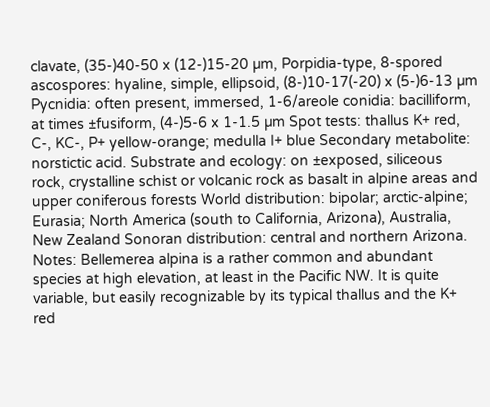clavate, (35-)40-50 x (12-)15-20 µm, Porpidia-type, 8-spored ascospores: hyaline, simple, ellipsoid, (8-)10-17(-20) x (5-)6-13 µm Pycnidia: often present, immersed, 1-6/areole conidia: bacilliform, at times ±fusiform, (4-)5-6 x 1-1.5 µm Spot tests: thallus K+ red, C-, KC-, P+ yellow-orange; medulla I+ blue Secondary metabolite: norstictic acid. Substrate and ecology: on ±exposed, siliceous rock, crystalline schist or volcanic rock as basalt in alpine areas and upper coniferous forests World distribution: bipolar; arctic-alpine; Eurasia; North America (south to California, Arizona), Australia, New Zealand Sonoran distribution: central and northern Arizona. Notes: Bellemerea alpina is a rather common and abundant species at high elevation, at least in the Pacific NW. It is quite variable, but easily recognizable by its typical thallus and the K+ red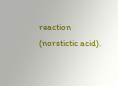reaction (norstictic acid).